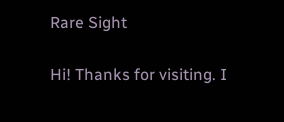Rare Sight

Hi! Thanks for visiting. I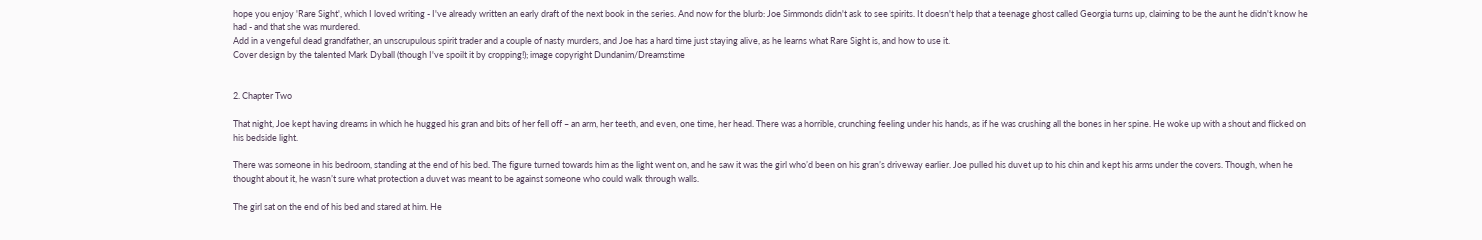hope you enjoy 'Rare Sight', which I loved writing - I've already written an early draft of the next book in the series. And now for the blurb: Joe Simmonds didn't ask to see spirits. It doesn't help that a teenage ghost called Georgia turns up, claiming to be the aunt he didn't know he had - and that she was murdered.
Add in a vengeful dead grandfather, an unscrupulous spirit trader and a couple of nasty murders, and Joe has a hard time just staying alive, as he learns what Rare Sight is, and how to use it.
Cover design by the talented Mark Dyball (though I've spoilt it by cropping!); image copyright Dundanim/Dreamstime


2. Chapter Two

That night, Joe kept having dreams in which he hugged his gran and bits of her fell off – an arm, her teeth, and even, one time, her head. There was a horrible, crunching feeling under his hands, as if he was crushing all the bones in her spine. He woke up with a shout and flicked on his bedside light.

There was someone in his bedroom, standing at the end of his bed. The figure turned towards him as the light went on, and he saw it was the girl who’d been on his gran’s driveway earlier. Joe pulled his duvet up to his chin and kept his arms under the covers. Though, when he thought about it, he wasn’t sure what protection a duvet was meant to be against someone who could walk through walls.

The girl sat on the end of his bed and stared at him. He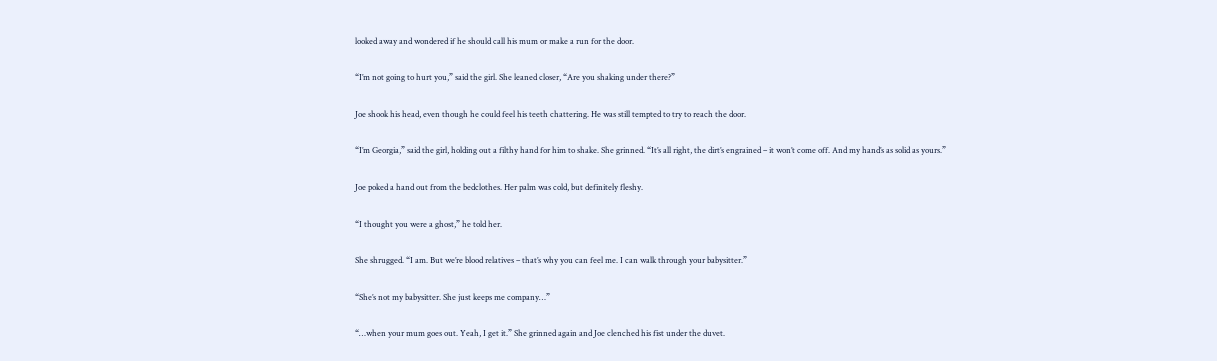looked away and wondered if he should call his mum or make a run for the door.

“I’m not going to hurt you,” said the girl. She leaned closer, “Are you shaking under there?”

Joe shook his head, even though he could feel his teeth chattering. He was still tempted to try to reach the door.

“I’m Georgia,” said the girl, holding out a filthy hand for him to shake. She grinned. “It’s all right, the dirt’s engrained – it won’t come off. And my hand’s as solid as yours.”

Joe poked a hand out from the bedclothes. Her palm was cold, but definitely fleshy.

“I thought you were a ghost,” he told her.

She shrugged. “I am. But we’re blood relatives – that’s why you can feel me. I can walk through your babysitter.”

“She’s not my babysitter. She just keeps me company…”

“…when your mum goes out. Yeah, I get it.” She grinned again and Joe clenched his fist under the duvet.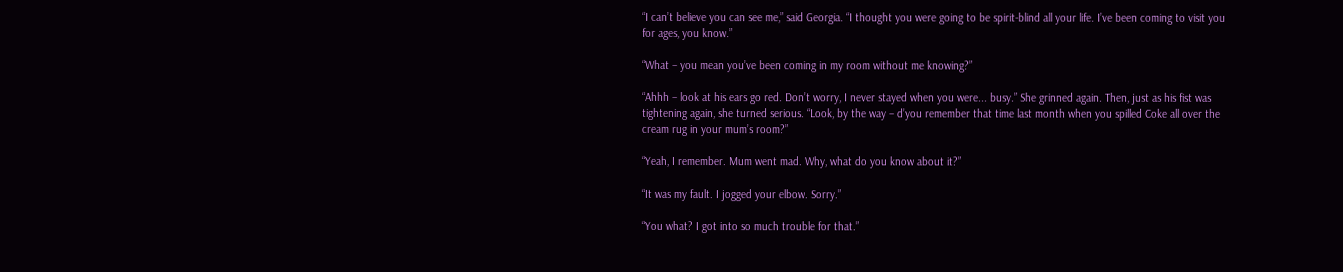“I can’t believe you can see me,” said Georgia. “I thought you were going to be spirit-blind all your life. I’ve been coming to visit you for ages, you know.”

“What – you mean you’ve been coming in my room without me knowing?”

“Ahhh – look at his ears go red. Don’t worry, I never stayed when you were... busy.” She grinned again. Then, just as his fist was tightening again, she turned serious. “Look, by the way – d’you remember that time last month when you spilled Coke all over the cream rug in your mum’s room?”

“Yeah, I remember. Mum went mad. Why, what do you know about it?”

“It was my fault. I jogged your elbow. Sorry.”

“You what? I got into so much trouble for that.”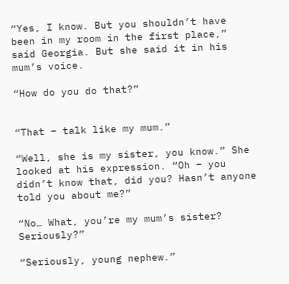“Yes, I know. But you shouldn’t have been in my room in the first place,” said Georgia. But she said it in his mum’s voice.

“How do you do that?”


“That – talk like my mum.”

“Well, she is my sister, you know.” She looked at his expression. “Oh – you didn’t know that, did you? Hasn’t anyone told you about me?”

“No… What, you’re my mum’s sister? Seriously?”

“Seriously, young nephew.”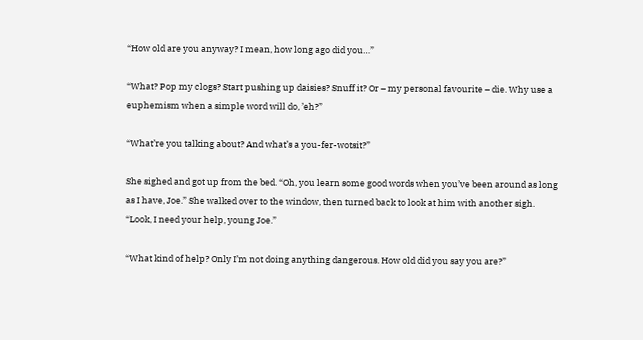“How old are you anyway? I mean, how long ago did you…”

“What? Pop my clogs? Start pushing up daisies? Snuff it? Or – my personal favourite – die. Why use a euphemism when a simple word will do, ’eh?”

“What’re you talking about? And what’s a you-fer-wotsit?”

She sighed and got up from the bed. “Oh, you learn some good words when you’ve been around as long as I have, Joe.” She walked over to the window, then turned back to look at him with another sigh. “Look, I need your help, young Joe.”

“What kind of help? Only I’m not doing anything dangerous. How old did you say you are?”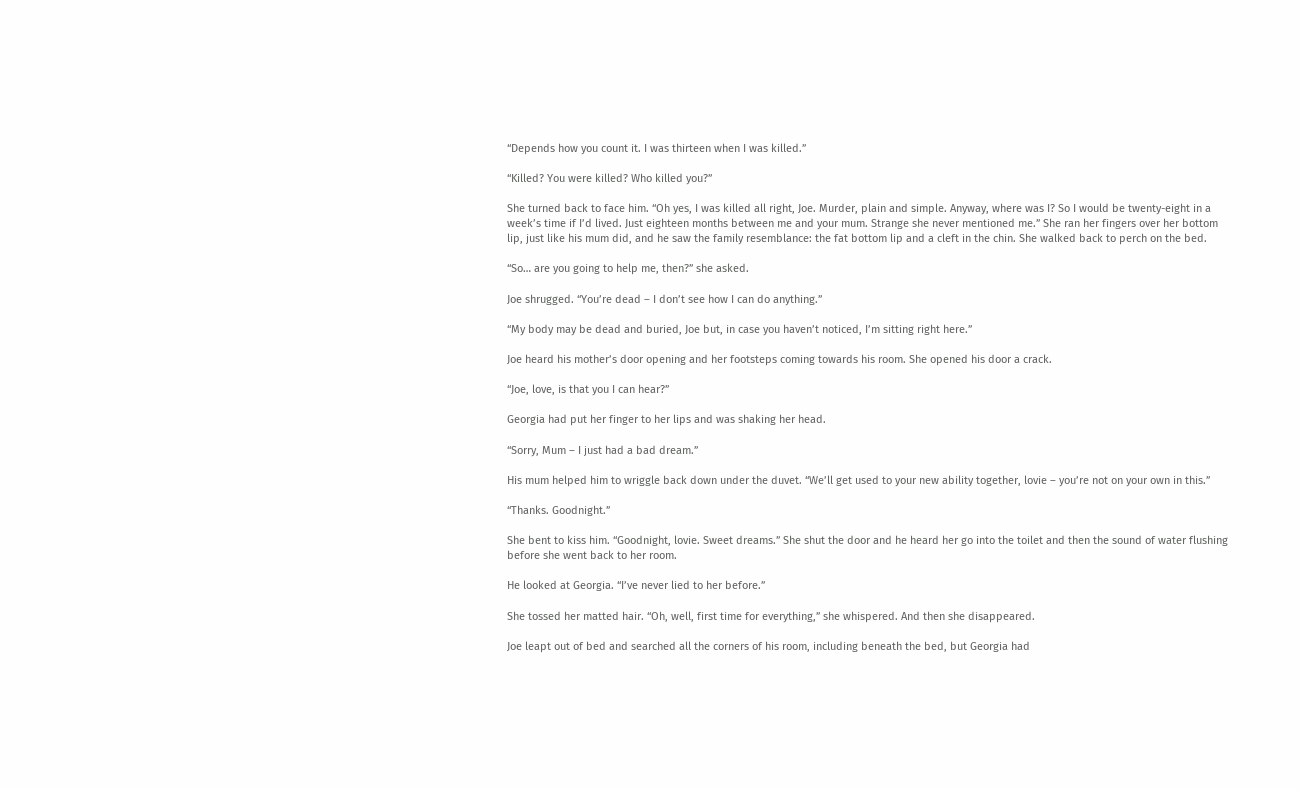“Depends how you count it. I was thirteen when I was killed.”

“Killed? You were killed? Who killed you?”

She turned back to face him. “Oh yes, I was killed all right, Joe. Murder, plain and simple. Anyway, where was I? So I would be twenty-eight in a week’s time if I’d lived. Just eighteen months between me and your mum. Strange she never mentioned me.” She ran her fingers over her bottom lip, just like his mum did, and he saw the family resemblance: the fat bottom lip and a cleft in the chin. She walked back to perch on the bed.

“So… are you going to help me, then?” she asked.

Joe shrugged. “You’re dead – I don’t see how I can do anything.”

“My body may be dead and buried, Joe but, in case you haven’t noticed, I’m sitting right here.”

Joe heard his mother’s door opening and her footsteps coming towards his room. She opened his door a crack.

“Joe, love, is that you I can hear?”

Georgia had put her finger to her lips and was shaking her head.

“Sorry, Mum – I just had a bad dream.”

His mum helped him to wriggle back down under the duvet. “We’ll get used to your new ability together, lovie – you’re not on your own in this.”

“Thanks. Goodnight.”

She bent to kiss him. “Goodnight, lovie. Sweet dreams.” She shut the door and he heard her go into the toilet and then the sound of water flushing before she went back to her room.

He looked at Georgia. “I’ve never lied to her before.”

She tossed her matted hair. “Oh, well, first time for everything,” she whispered. And then she disappeared.

Joe leapt out of bed and searched all the corners of his room, including beneath the bed, but Georgia had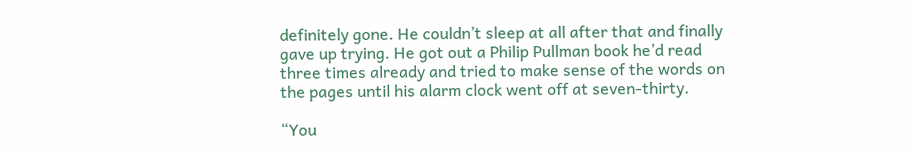definitely gone. He couldn’t sleep at all after that and finally gave up trying. He got out a Philip Pullman book he’d read three times already and tried to make sense of the words on the pages until his alarm clock went off at seven-thirty.

“You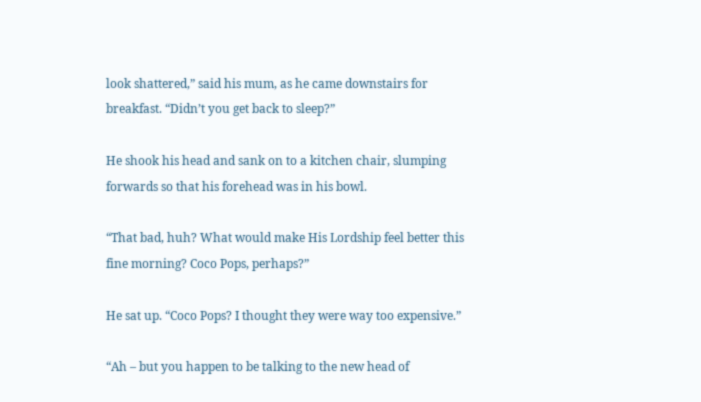look shattered,” said his mum, as he came downstairs for breakfast. “Didn’t you get back to sleep?”

He shook his head and sank on to a kitchen chair, slumping forwards so that his forehead was in his bowl.

“That bad, huh? What would make His Lordship feel better this fine morning? Coco Pops, perhaps?”

He sat up. “Coco Pops? I thought they were way too expensive.”

“Ah – but you happen to be talking to the new head of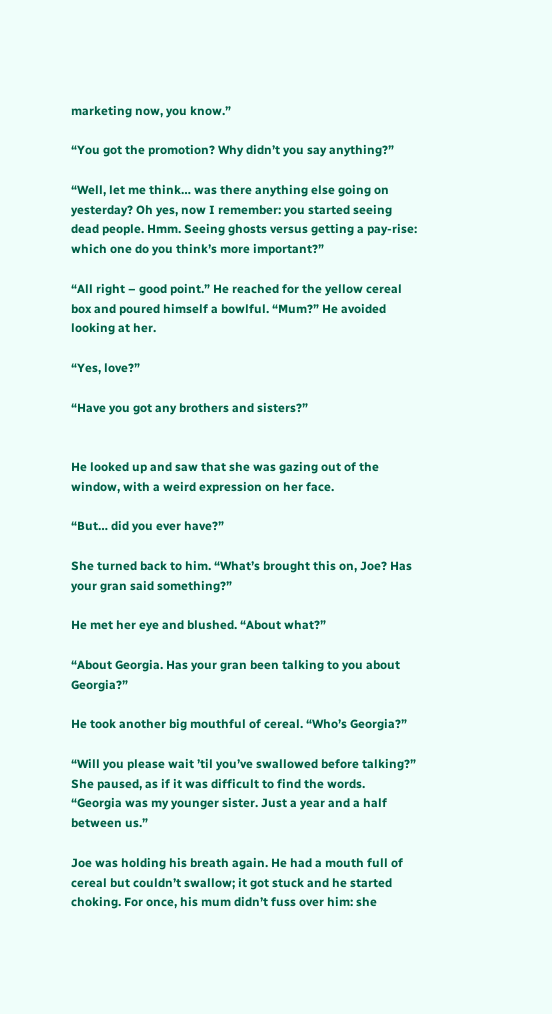marketing now, you know.”

“You got the promotion? Why didn’t you say anything?”

“Well, let me think… was there anything else going on yesterday? Oh yes, now I remember: you started seeing dead people. Hmm. Seeing ghosts versus getting a pay-rise: which one do you think’s more important?”

“All right – good point.” He reached for the yellow cereal box and poured himself a bowlful. “Mum?” He avoided looking at her.

“Yes, love?”

“Have you got any brothers and sisters?”


He looked up and saw that she was gazing out of the window, with a weird expression on her face.

“But… did you ever have?”

She turned back to him. “What’s brought this on, Joe? Has your gran said something?”

He met her eye and blushed. “About what?”

“About Georgia. Has your gran been talking to you about Georgia?”

He took another big mouthful of cereal. “Who’s Georgia?”

“Will you please wait ’til you’ve swallowed before talking?” She paused, as if it was difficult to find the words. “Georgia was my younger sister. Just a year and a half between us.”

Joe was holding his breath again. He had a mouth full of cereal but couldn’t swallow; it got stuck and he started choking. For once, his mum didn’t fuss over him: she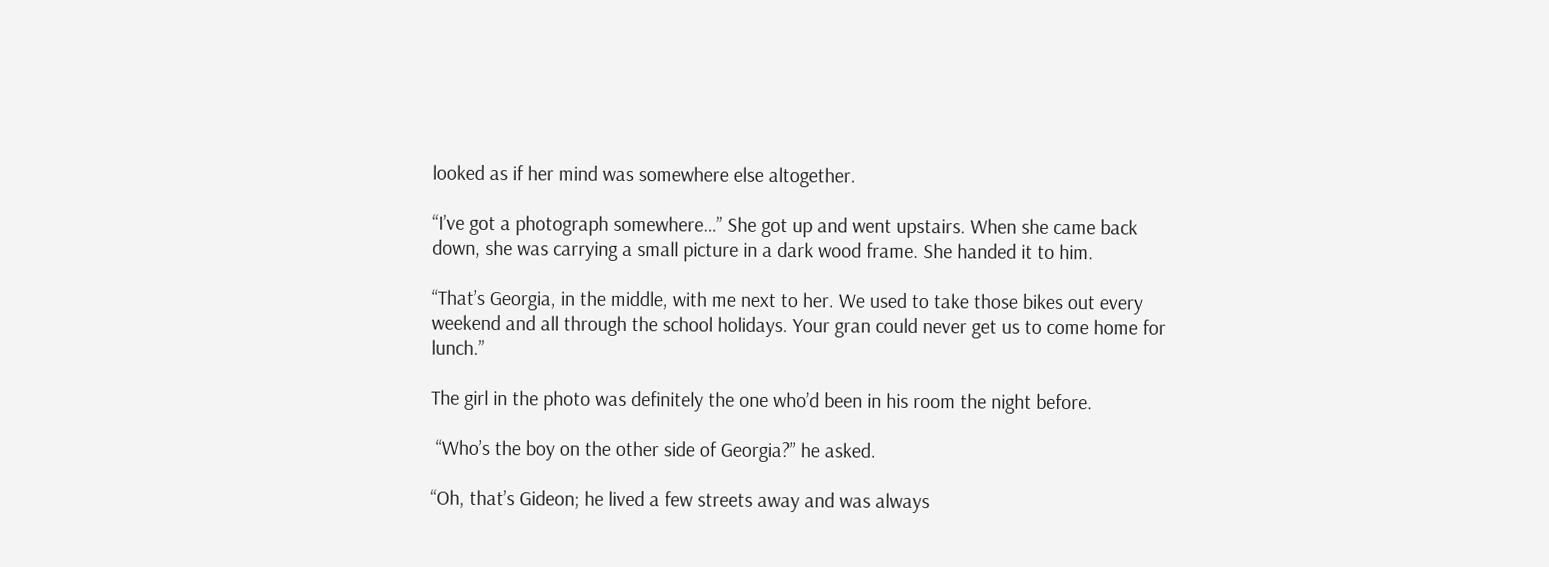looked as if her mind was somewhere else altogether.

“I’ve got a photograph somewhere…” She got up and went upstairs. When she came back down, she was carrying a small picture in a dark wood frame. She handed it to him.

“That’s Georgia, in the middle, with me next to her. We used to take those bikes out every weekend and all through the school holidays. Your gran could never get us to come home for lunch.”

The girl in the photo was definitely the one who’d been in his room the night before.

 “Who’s the boy on the other side of Georgia?” he asked.

“Oh, that’s Gideon; he lived a few streets away and was always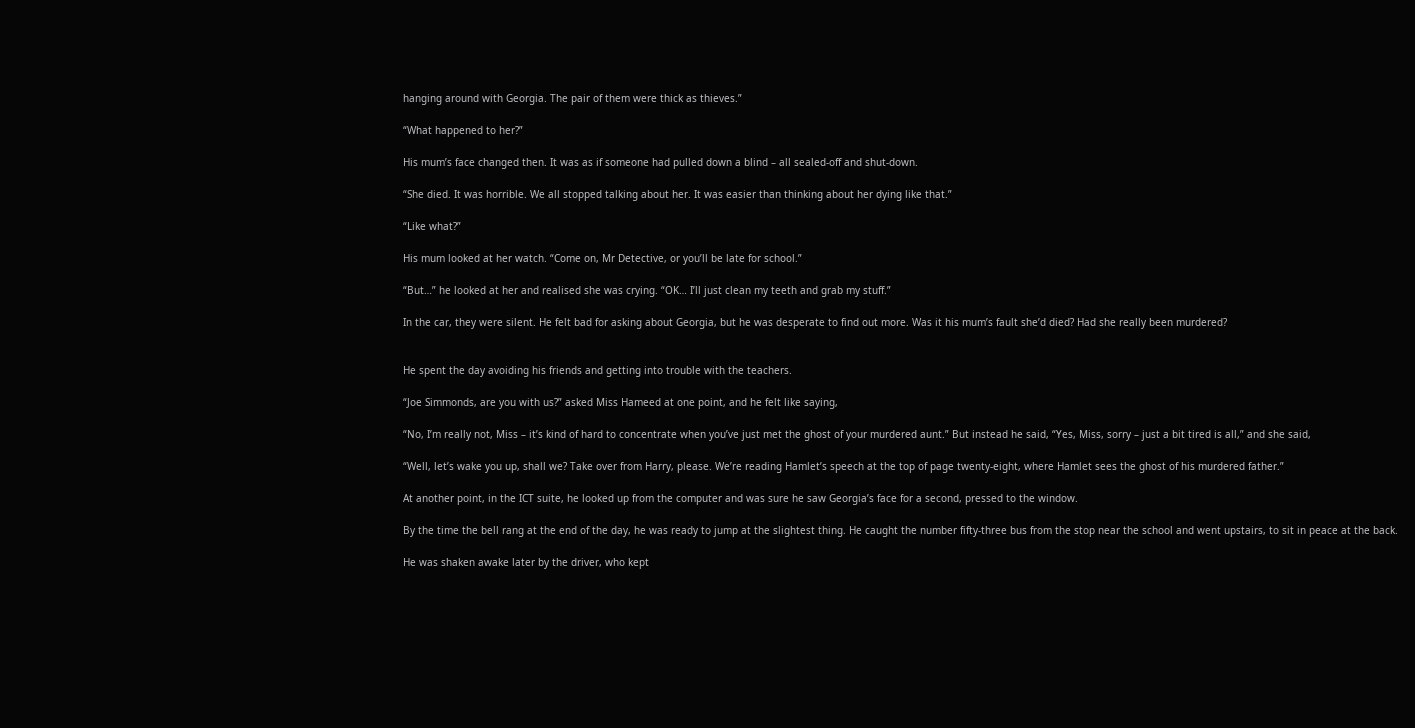hanging around with Georgia. The pair of them were thick as thieves.”

“What happened to her?”

His mum’s face changed then. It was as if someone had pulled down a blind – all sealed-off and shut-down.

“She died. It was horrible. We all stopped talking about her. It was easier than thinking about her dying like that.”

“Like what?”

His mum looked at her watch. “Come on, Mr Detective, or you’ll be late for school.”

“But…” he looked at her and realised she was crying. “OK… I’ll just clean my teeth and grab my stuff.”

In the car, they were silent. He felt bad for asking about Georgia, but he was desperate to find out more. Was it his mum’s fault she’d died? Had she really been murdered?


He spent the day avoiding his friends and getting into trouble with the teachers.

“Joe Simmonds, are you with us?” asked Miss Hameed at one point, and he felt like saying,

“No, I’m really not, Miss – it’s kind of hard to concentrate when you’ve just met the ghost of your murdered aunt.” But instead he said, “Yes, Miss, sorry – just a bit tired is all,” and she said,

“Well, let’s wake you up, shall we? Take over from Harry, please. We’re reading Hamlet’s speech at the top of page twenty-eight, where Hamlet sees the ghost of his murdered father.”

At another point, in the ICT suite, he looked up from the computer and was sure he saw Georgia’s face for a second, pressed to the window.

By the time the bell rang at the end of the day, he was ready to jump at the slightest thing. He caught the number fifty-three bus from the stop near the school and went upstairs, to sit in peace at the back.

He was shaken awake later by the driver, who kept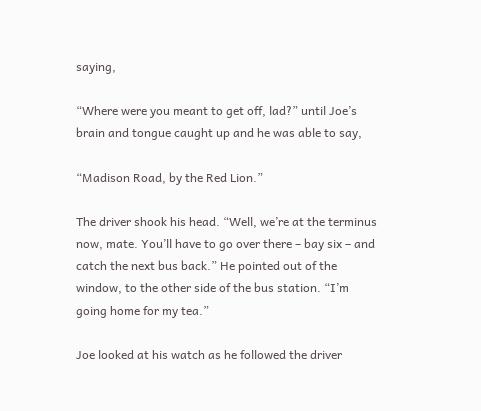saying,

“Where were you meant to get off, lad?” until Joe’s brain and tongue caught up and he was able to say,

“Madison Road, by the Red Lion.”

The driver shook his head. “Well, we’re at the terminus now, mate. You’ll have to go over there – bay six – and catch the next bus back.” He pointed out of the window, to the other side of the bus station. “I’m going home for my tea.”

Joe looked at his watch as he followed the driver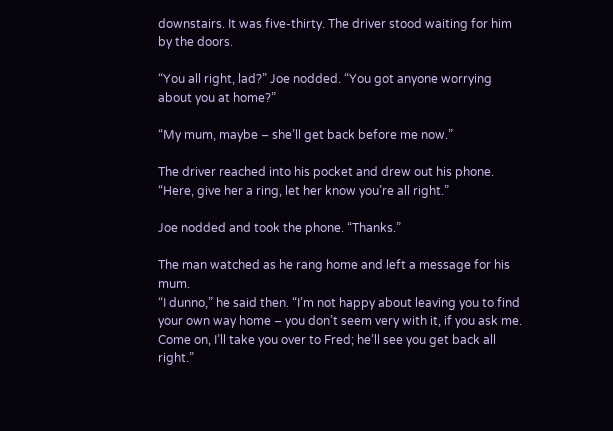downstairs. It was five-thirty. The driver stood waiting for him by the doors.

“You all right, lad?” Joe nodded. “You got anyone worrying about you at home?”

“My mum, maybe – she’ll get back before me now.”

The driver reached into his pocket and drew out his phone. “Here, give her a ring, let her know you’re all right.”

Joe nodded and took the phone. “Thanks.”

The man watched as he rang home and left a message for his mum.
“I dunno,” he said then. “I’m not happy about leaving you to find your own way home – you don’t seem very with it, if you ask me. Come on, I’ll take you over to Fred; he’ll see you get back all right.”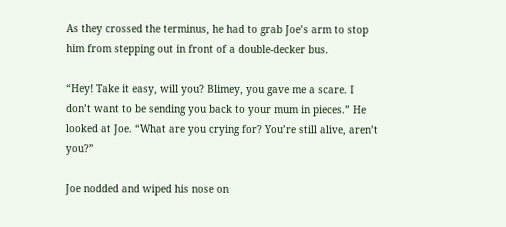As they crossed the terminus, he had to grab Joe’s arm to stop him from stepping out in front of a double-decker bus.

“Hey! Take it easy, will you? Blimey, you gave me a scare. I don’t want to be sending you back to your mum in pieces.” He looked at Joe. “What are you crying for? You’re still alive, aren’t you?”

Joe nodded and wiped his nose on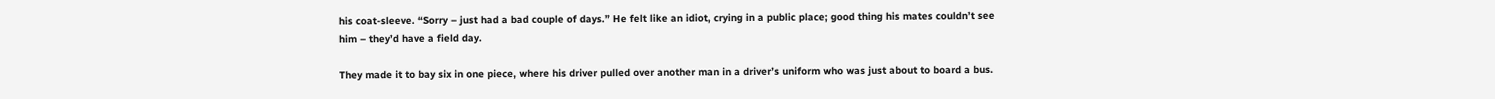his coat-sleeve. “Sorry – just had a bad couple of days.” He felt like an idiot, crying in a public place; good thing his mates couldn’t see him – they’d have a field day.

They made it to bay six in one piece, where his driver pulled over another man in a driver’s uniform who was just about to board a bus.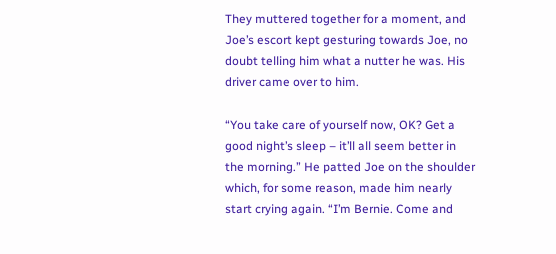They muttered together for a moment, and Joe’s escort kept gesturing towards Joe, no doubt telling him what a nutter he was. His driver came over to him.

“You take care of yourself now, OK? Get a good night’s sleep – it’ll all seem better in the morning.” He patted Joe on the shoulder which, for some reason, made him nearly start crying again. “I’m Bernie. Come and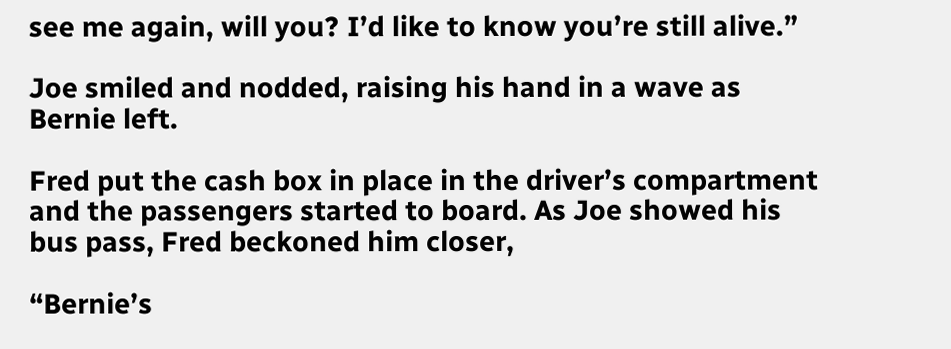see me again, will you? I’d like to know you’re still alive.”

Joe smiled and nodded, raising his hand in a wave as Bernie left.

Fred put the cash box in place in the driver’s compartment and the passengers started to board. As Joe showed his bus pass, Fred beckoned him closer,

“Bernie’s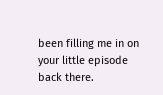been filling me in on your little episode back there.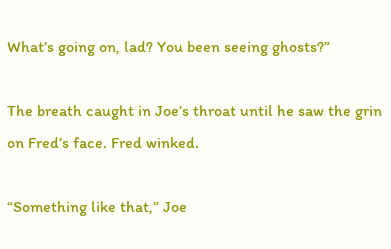What’s going on, lad? You been seeing ghosts?”

The breath caught in Joe’s throat until he saw the grin on Fred’s face. Fred winked.

“Something like that,” Joe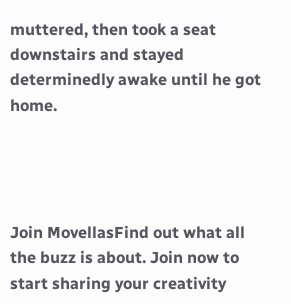muttered, then took a seat downstairs and stayed determinedly awake until he got home.




Join MovellasFind out what all the buzz is about. Join now to start sharing your creativity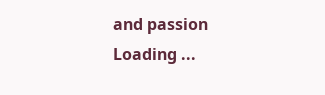and passion
Loading ...